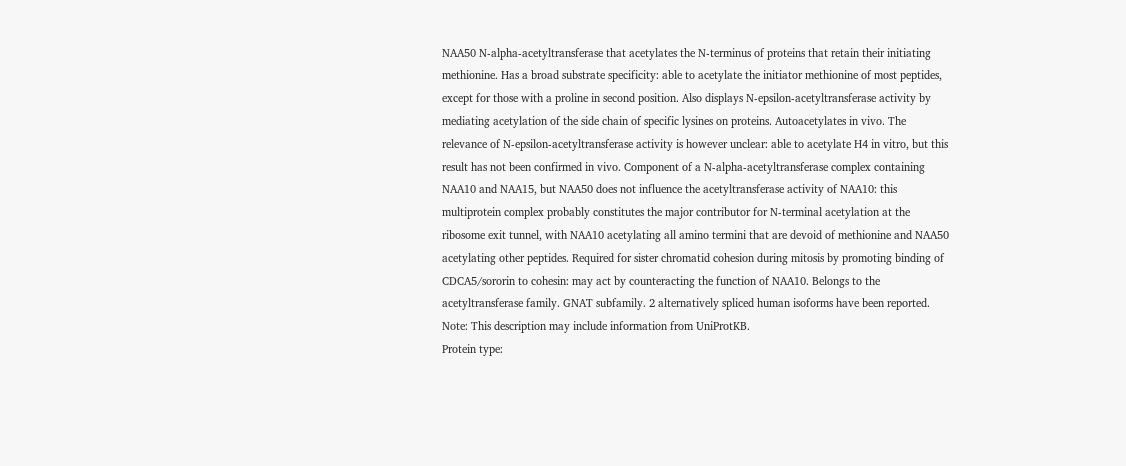NAA50 N-alpha-acetyltransferase that acetylates the N-terminus of proteins that retain their initiating methionine. Has a broad substrate specificity: able to acetylate the initiator methionine of most peptides, except for those with a proline in second position. Also displays N-epsilon-acetyltransferase activity by mediating acetylation of the side chain of specific lysines on proteins. Autoacetylates in vivo. The relevance of N-epsilon-acetyltransferase activity is however unclear: able to acetylate H4 in vitro, but this result has not been confirmed in vivo. Component of a N-alpha-acetyltransferase complex containing NAA10 and NAA15, but NAA50 does not influence the acetyltransferase activity of NAA10: this multiprotein complex probably constitutes the major contributor for N-terminal acetylation at the ribosome exit tunnel, with NAA10 acetylating all amino termini that are devoid of methionine and NAA50 acetylating other peptides. Required for sister chromatid cohesion during mitosis by promoting binding of CDCA5/sororin to cohesin: may act by counteracting the function of NAA10. Belongs to the acetyltransferase family. GNAT subfamily. 2 alternatively spliced human isoforms have been reported. Note: This description may include information from UniProtKB.
Protein type: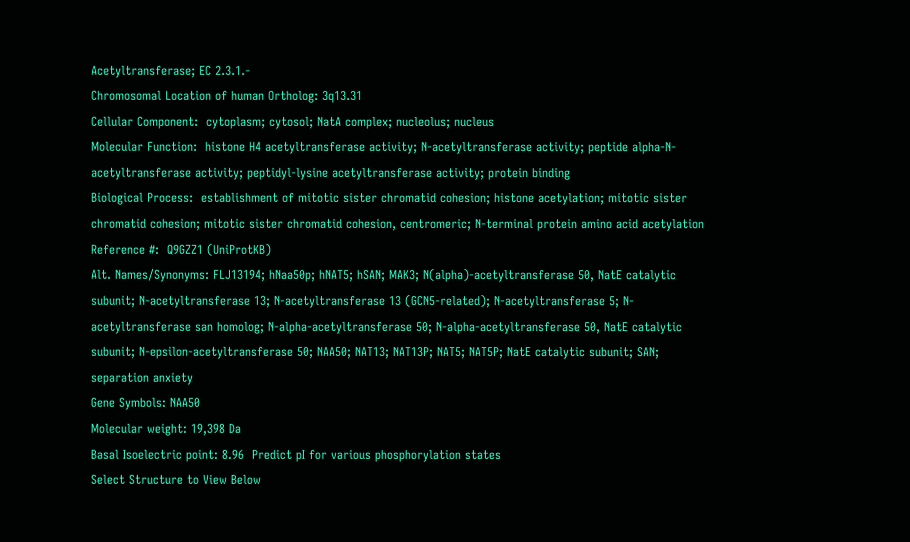Acetyltransferase; EC 2.3.1.-
Chromosomal Location of human Ortholog: 3q13.31
Cellular Component:  cytoplasm; cytosol; NatA complex; nucleolus; nucleus
Molecular Function:  histone H4 acetyltransferase activity; N-acetyltransferase activity; peptide alpha-N-acetyltransferase activity; peptidyl-lysine acetyltransferase activity; protein binding
Biological Process:  establishment of mitotic sister chromatid cohesion; histone acetylation; mitotic sister chromatid cohesion; mitotic sister chromatid cohesion, centromeric; N-terminal protein amino acid acetylation
Reference #:  Q9GZZ1 (UniProtKB)
Alt. Names/Synonyms: FLJ13194; hNaa50p; hNAT5; hSAN; MAK3; N(alpha)-acetyltransferase 50, NatE catalytic subunit; N-acetyltransferase 13; N-acetyltransferase 13 (GCN5-related); N-acetyltransferase 5; N-acetyltransferase san homolog; N-alpha-acetyltransferase 50; N-alpha-acetyltransferase 50, NatE catalytic subunit; N-epsilon-acetyltransferase 50; NAA50; NAT13; NAT13P; NAT5; NAT5P; NatE catalytic subunit; SAN; separation anxiety
Gene Symbols: NAA50
Molecular weight: 19,398 Da
Basal Isoelectric point: 8.96  Predict pI for various phosphorylation states
Select Structure to View Below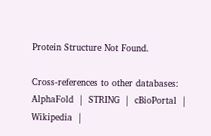Protein Structure Not Found.

Cross-references to other databases:  AlphaFold  |  STRING  |  cBioPortal  |  Wikipedia  |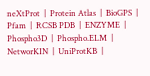neXtProt  |  Protein Atlas  |  BioGPS  |  Pfam  |  RCSB PDB  |  ENZYME  |  Phospho3D  |  Phospho.ELM  |  NetworKIN  |  UniProtKB  |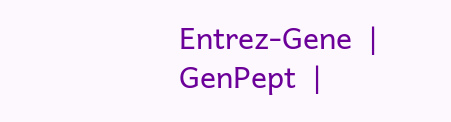Entrez-Gene  |  GenPept  |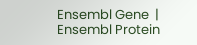Ensembl Gene  |  Ensembl Protein